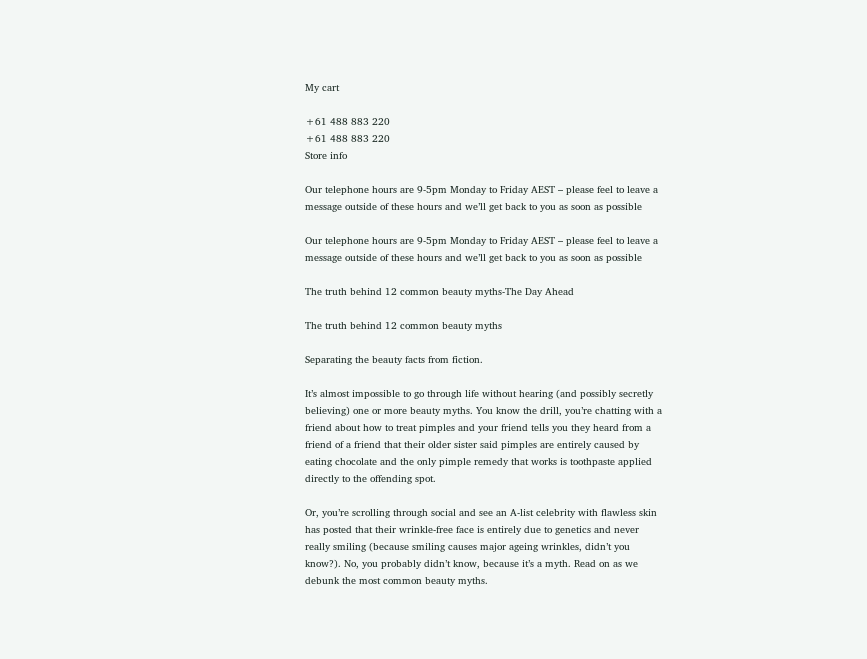My cart

+61 488 883 220
+61 488 883 220
Store info

Our telephone hours are 9-5pm Monday to Friday AEST – please feel to leave a message outside of these hours and we’ll get back to you as soon as possible

Our telephone hours are 9-5pm Monday to Friday AEST – please feel to leave a message outside of these hours and we’ll get back to you as soon as possible

The truth behind 12 common beauty myths-The Day Ahead

The truth behind 12 common beauty myths

Separating the beauty facts from fiction.

It’s almost impossible to go through life without hearing (and possibly secretly believing) one or more beauty myths. You know the drill, you’re chatting with a friend about how to treat pimples and your friend tells you they heard from a friend of a friend that their older sister said pimples are entirely caused by eating chocolate and the only pimple remedy that works is toothpaste applied directly to the offending spot.

Or, you’re scrolling through social and see an A-list celebrity with flawless skin has posted that their wrinkle-free face is entirely due to genetics and never really smiling (because smiling causes major ageing wrinkles, didn’t you know?). No, you probably didn’t know, because it’s a myth. Read on as we debunk the most common beauty myths.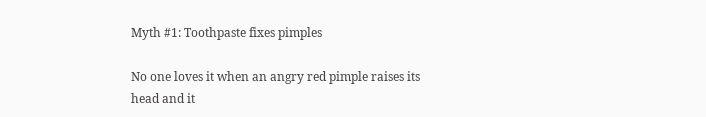Myth #1: Toothpaste fixes pimples

No one loves it when an angry red pimple raises its head and it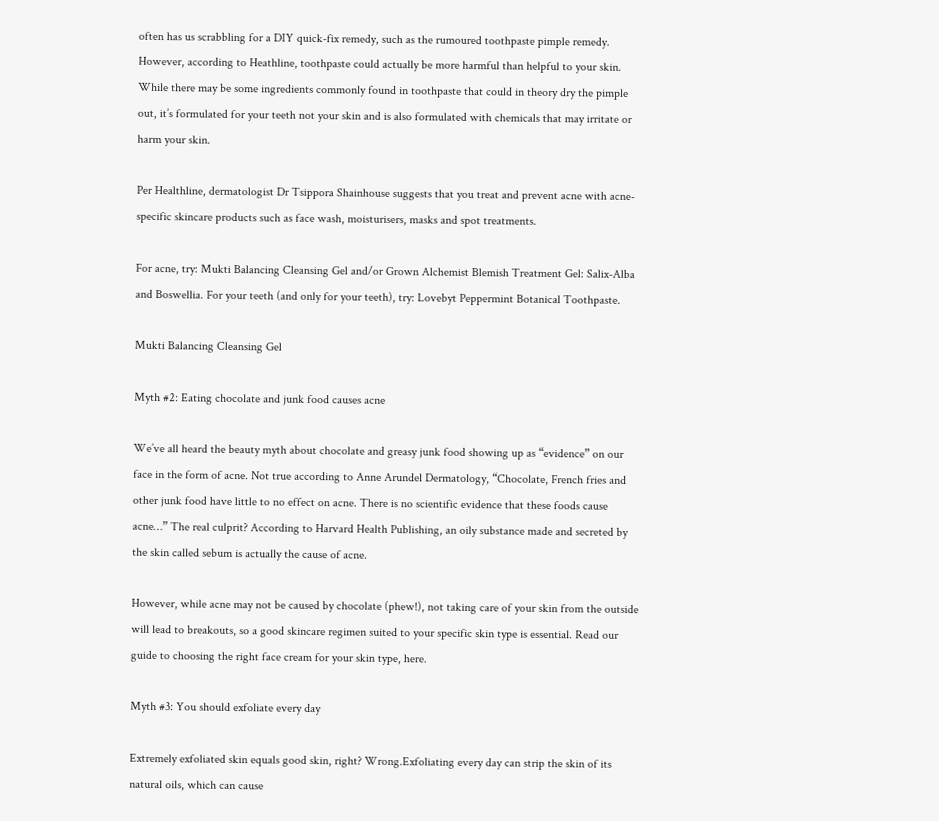often has us scrabbling for a DIY quick-fix remedy, such as the rumoured toothpaste pimple remedy. However, according to Heathline, toothpaste could actually be more harmful than helpful to your skin. While there may be some ingredients commonly found in toothpaste that could in theory dry the pimple out, it’s formulated for your teeth not your skin and is also formulated with chemicals that may irritate or harm your skin.

Per Healthline, dermatologist Dr Tsippora Shainhouse suggests that you treat and prevent acne with acne-specific skincare products such as face wash, moisturisers, masks and spot treatments.

For acne, try: Mukti Balancing Cleansing Gel and/or Grown Alchemist Blemish Treatment Gel: Salix-Alba and Boswellia. For your teeth (and only for your teeth), try: Lovebyt Peppermint Botanical Toothpaste.

Mukti Balancing Cleansing Gel

Myth #2: Eating chocolate and junk food causes acne

We’ve all heard the beauty myth about chocolate and greasy junk food showing up as “evidence” on our face in the form of acne. Not true according to Anne Arundel Dermatology, “Chocolate, French fries and other junk food have little to no effect on acne. There is no scientific evidence that these foods cause acne…” The real culprit? According to Harvard Health Publishing, an oily substance made and secreted by the skin called sebum is actually the cause of acne.

However, while acne may not be caused by chocolate (phew!), not taking care of your skin from the outside will lead to breakouts, so a good skincare regimen suited to your specific skin type is essential. Read our guide to choosing the right face cream for your skin type, here.

Myth #3: You should exfoliate every day

Extremely exfoliated skin equals good skin, right? Wrong.Exfoliating every day can strip the skin of its natural oils, which can cause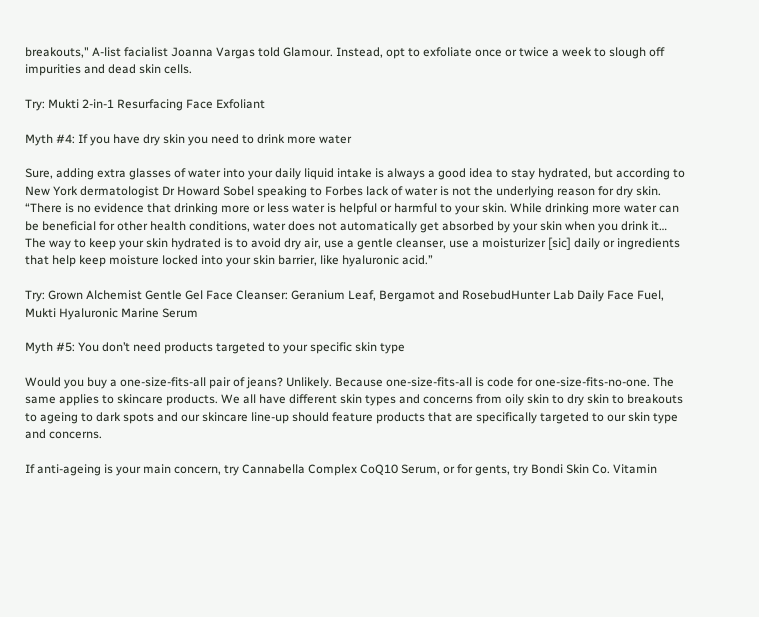breakouts," A-list facialist Joanna Vargas told Glamour. Instead, opt to exfoliate once or twice a week to slough off impurities and dead skin cells.

Try: Mukti 2-in-1 Resurfacing Face Exfoliant

Myth #4: If you have dry skin you need to drink more water

Sure, adding extra glasses of water into your daily liquid intake is always a good idea to stay hydrated, but according to New York dermatologist Dr Howard Sobel speaking to Forbes lack of water is not the underlying reason for dry skin. “There is no evidence that drinking more or less water is helpful or harmful to your skin. While drinking more water can be beneficial for other health conditions, water does not automatically get absorbed by your skin when you drink it… The way to keep your skin hydrated is to avoid dry air, use a gentle cleanser, use a moisturizer [sic] daily or ingredients that help keep moisture locked into your skin barrier, like hyaluronic acid.”

Try: Grown Alchemist Gentle Gel Face Cleanser: Geranium Leaf, Bergamot and RosebudHunter Lab Daily Face Fuel,  Mukti Hyaluronic Marine Serum

Myth #5: You don’t need products targeted to your specific skin type

Would you buy a one-size-fits-all pair of jeans? Unlikely. Because one-size-fits-all is code for one-size-fits-no-one. The same applies to skincare products. We all have different skin types and concerns from oily skin to dry skin to breakouts to ageing to dark spots and our skincare line-up should feature products that are specifically targeted to our skin type and concerns.

If anti-ageing is your main concern, try Cannabella Complex CoQ10 Serum, or for gents, try Bondi Skin Co. Vitamin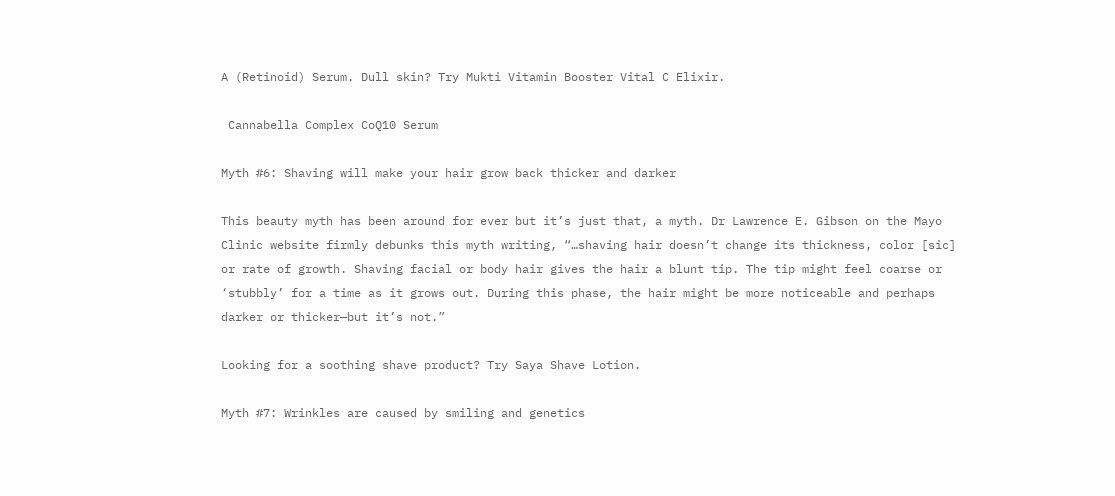A (Retinoid) Serum. Dull skin? Try Mukti Vitamin Booster Vital C Elixir.

 Cannabella Complex CoQ10 Serum

Myth #6: Shaving will make your hair grow back thicker and darker

This beauty myth has been around for ever but it’s just that, a myth. Dr Lawrence E. Gibson on the Mayo Clinic website firmly debunks this myth writing, “…shaving hair doesn’t change its thickness, color [sic] or rate of growth. Shaving facial or body hair gives the hair a blunt tip. The tip might feel coarse or ‘stubbly’ for a time as it grows out. During this phase, the hair might be more noticeable and perhaps darker or thicker—but it’s not.”

Looking for a soothing shave product? Try Saya Shave Lotion.

Myth #7: Wrinkles are caused by smiling and genetics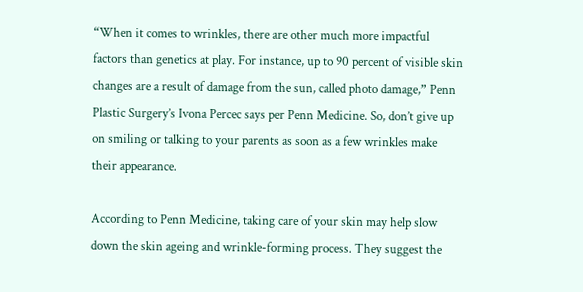“When it comes to wrinkles, there are other much more impactful factors than genetics at play. For instance, up to 90 percent of visible skin changes are a result of damage from the sun, called photo damage,” Penn Plastic Surgery’s Ivona Percec says per Penn Medicine. So, don’t give up on smiling or talking to your parents as soon as a few wrinkles make their appearance.

According to Penn Medicine, taking care of your skin may help slow down the skin ageing and wrinkle-forming process. They suggest the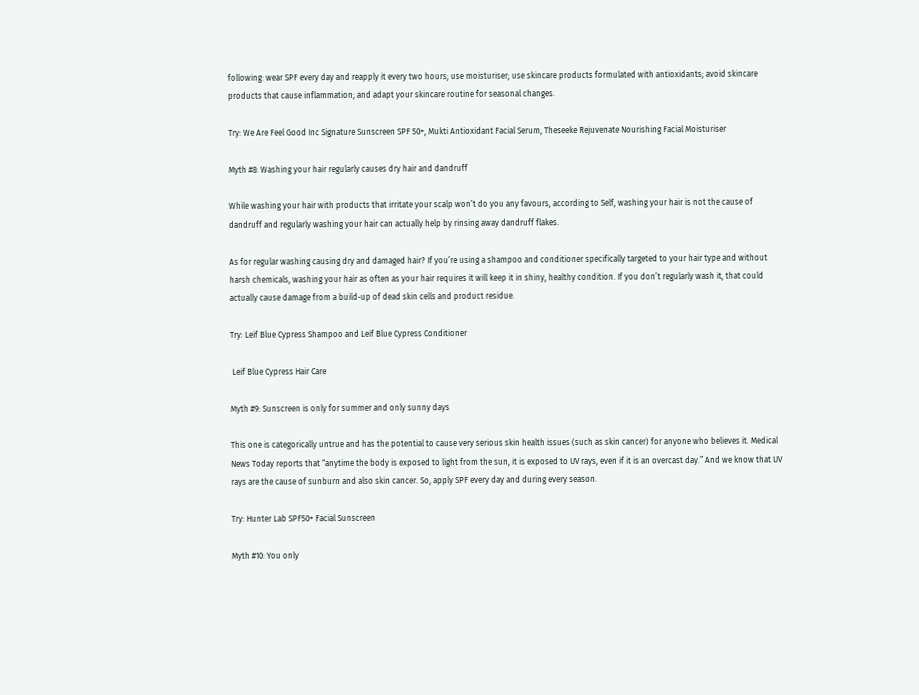following: wear SPF every day and reapply it every two hours; use moisturiser; use skincare products formulated with antioxidants; avoid skincare products that cause inflammation; and adapt your skincare routine for seasonal changes.

Try: We Are Feel Good Inc Signature Sunscreen SPF 50+, Mukti Antioxidant Facial Serum, Theseeke Rejuvenate Nourishing Facial Moisturiser

Myth #8: Washing your hair regularly causes dry hair and dandruff

While washing your hair with products that irritate your scalp won’t do you any favours, according to Self, washing your hair is not the cause of dandruff and regularly washing your hair can actually help by rinsing away dandruff flakes.

As for regular washing causing dry and damaged hair? If you’re using a shampoo and conditioner specifically targeted to your hair type and without harsh chemicals, washing your hair as often as your hair requires it will keep it in shiny, healthy condition. If you don’t regularly wash it, that could actually cause damage from a build-up of dead skin cells and product residue.

Try: Leif Blue Cypress Shampoo and Leif Blue Cypress Conditioner

 Leif Blue Cypress Hair Care

Myth #9: Sunscreen is only for summer and only sunny days

This one is categorically untrue and has the potential to cause very serious skin health issues (such as skin cancer) for anyone who believes it. Medical News Today reports that “anytime the body is exposed to light from the sun, it is exposed to UV rays, even if it is an overcast day.” And we know that UV rays are the cause of sunburn and also skin cancer. So, apply SPF every day and during every season.

Try: Hunter Lab SPF50+ Facial Sunscreen

Myth #10: You only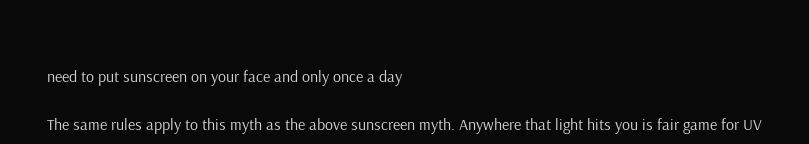need to put sunscreen on your face and only once a day

The same rules apply to this myth as the above sunscreen myth. Anywhere that light hits you is fair game for UV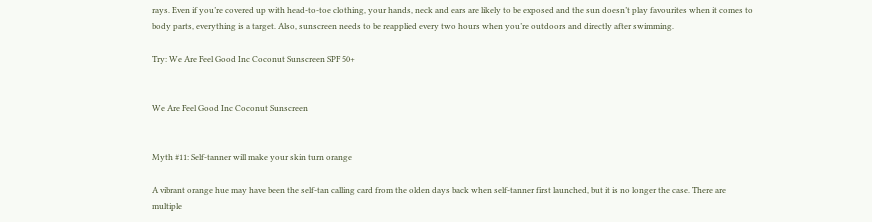rays. Even if you’re covered up with head-to-toe clothing, your hands, neck and ears are likely to be exposed and the sun doesn’t play favourites when it comes to body parts, everything is a target. Also, sunscreen needs to be reapplied every two hours when you’re outdoors and directly after swimming.

Try: We Are Feel Good Inc Coconut Sunscreen SPF 50+


We Are Feel Good Inc Coconut Sunscreen


Myth #11: Self-tanner will make your skin turn orange

A vibrant orange hue may have been the self-tan calling card from the olden days back when self-tanner first launched, but it is no longer the case. There are multiple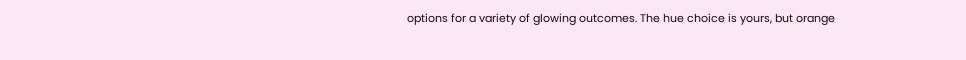options for a variety of glowing outcomes. The hue choice is yours, but orange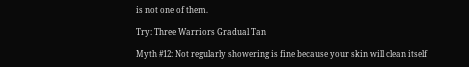is not one of them.

Try: Three Warriors Gradual Tan

Myth #12: Not regularly showering is fine because your skin will clean itself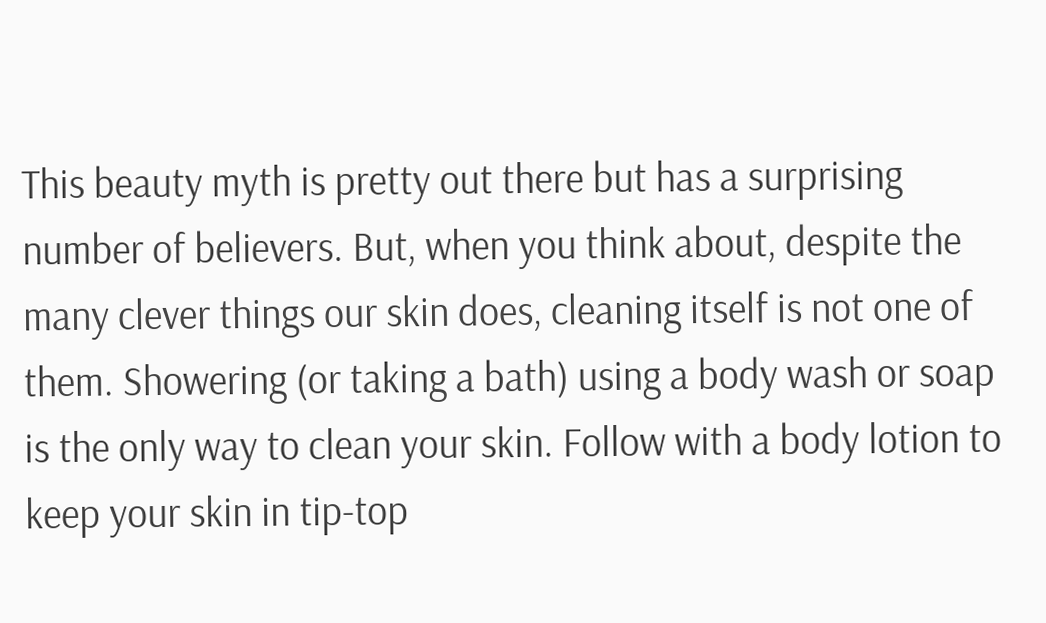This beauty myth is pretty out there but has a surprising number of believers. But, when you think about, despite the many clever things our skin does, cleaning itself is not one of them. Showering (or taking a bath) using a body wash or soap is the only way to clean your skin. Follow with a body lotion to keep your skin in tip-top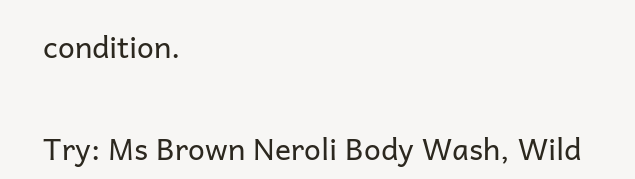condition.

Try: Ms Brown Neroli Body Wash, Wild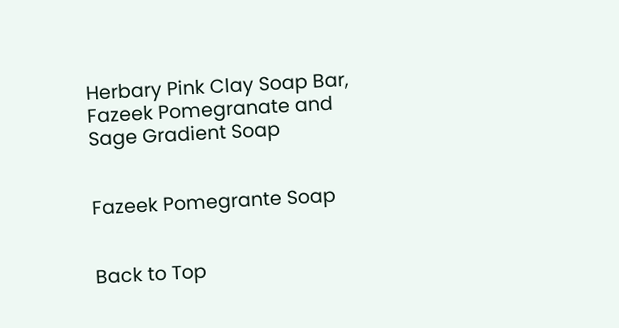Herbary Pink Clay Soap Bar, Fazeek Pomegranate and Sage Gradient Soap


Fazeek Pomegrante Soap


Back to Top